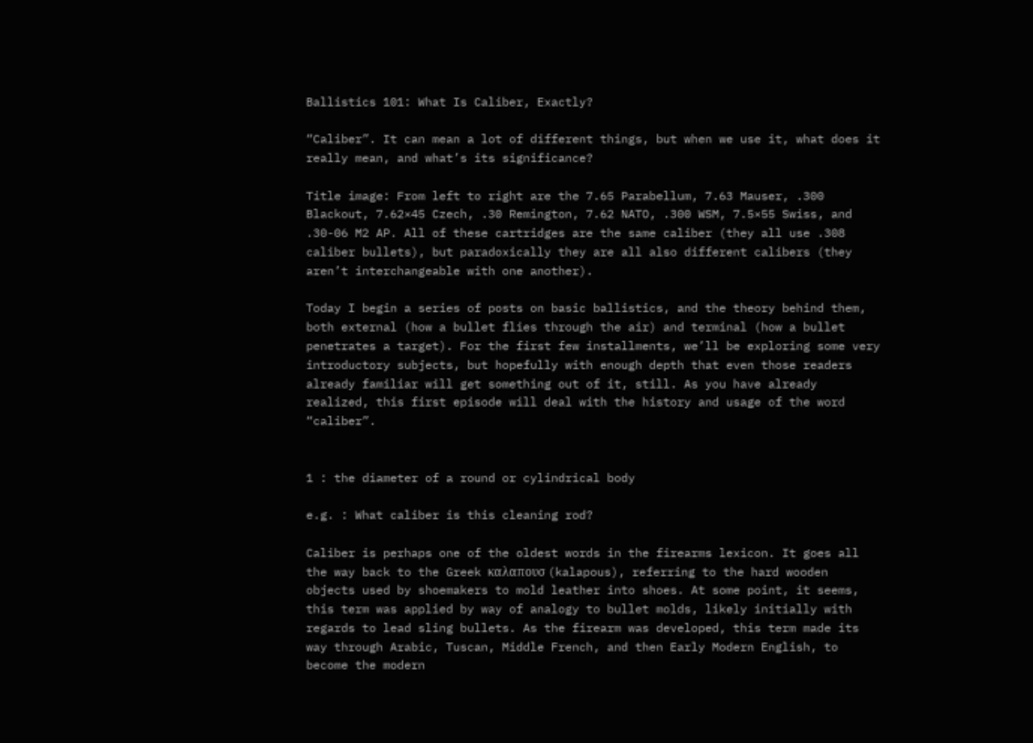Ballistics 101: What Is Caliber, Exactly?

“Caliber”. It can mean a lot of different things, but when we use it, what does it really mean, and what’s its significance?

Title image: From left to right are the 7.65 Parabellum, 7.63 Mauser, .300 Blackout, 7.62×45 Czech, .30 Remington, 7.62 NATO, .300 WSM, 7.5×55 Swiss, and .30-06 M2 AP. All of these cartridges are the same caliber (they all use .308 caliber bullets), but paradoxically they are all also different calibers (they aren’t interchangeable with one another).

Today I begin a series of posts on basic ballistics, and the theory behind them, both external (how a bullet flies through the air) and terminal (how a bullet penetrates a target). For the first few installments, we’ll be exploring some very introductory subjects, but hopefully with enough depth that even those readers already familiar will get something out of it, still. As you have already realized, this first episode will deal with the history and usage of the word “caliber”.


1 : the diameter of a round or cylindrical body

e.g. : What caliber is this cleaning rod?

Caliber is perhaps one of the oldest words in the firearms lexicon. It goes all the way back to the Greek καλαπουσ (kalapous), referring to the hard wooden objects used by shoemakers to mold leather into shoes. At some point, it seems, this term was applied by way of analogy to bullet molds, likely initially with regards to lead sling bullets. As the firearm was developed, this term made its way through Arabic, Tuscan, Middle French, and then Early Modern English, to become the modern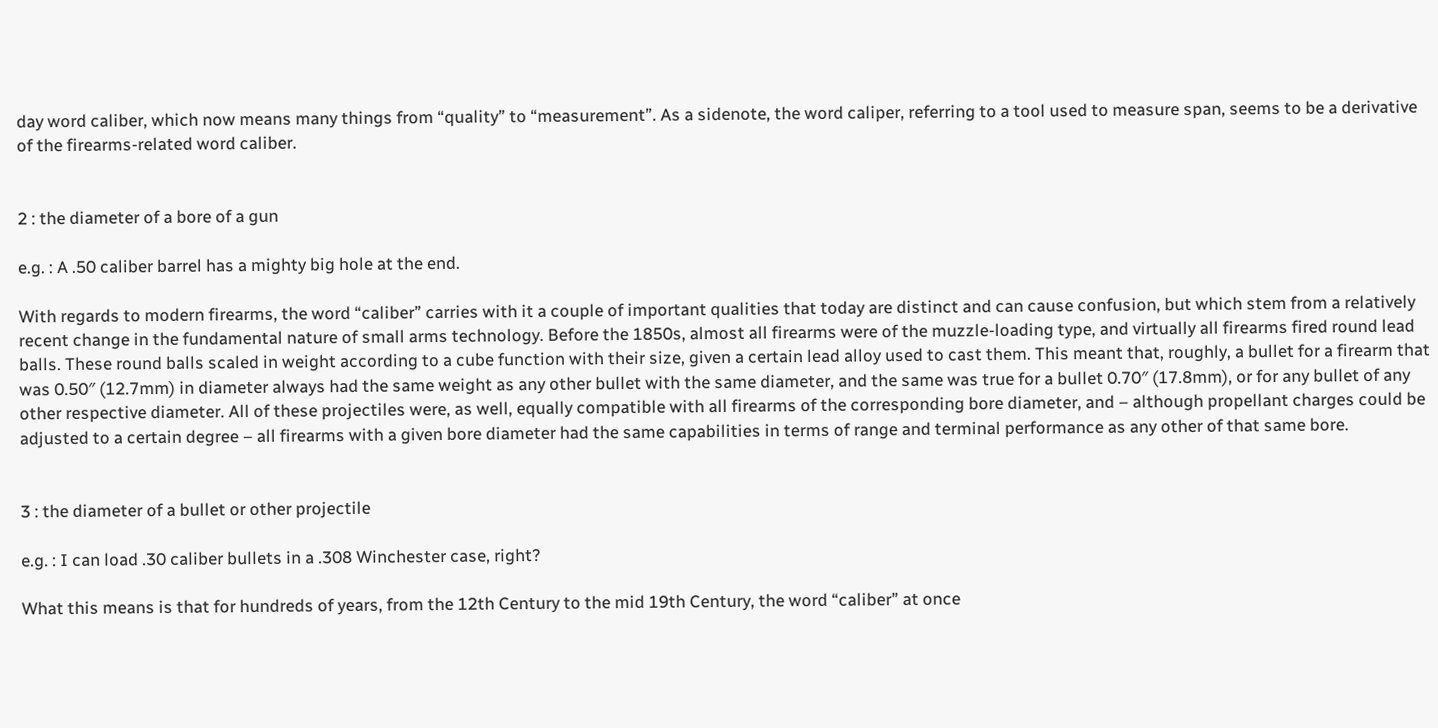day word caliber, which now means many things from “quality” to “measurement”. As a sidenote, the word caliper, referring to a tool used to measure span, seems to be a derivative of the firearms-related word caliber.


2 : the diameter of a bore of a gun

e.g. : A .50 caliber barrel has a mighty big hole at the end.

With regards to modern firearms, the word “caliber” carries with it a couple of important qualities that today are distinct and can cause confusion, but which stem from a relatively recent change in the fundamental nature of small arms technology. Before the 1850s, almost all firearms were of the muzzle-loading type, and virtually all firearms fired round lead balls. These round balls scaled in weight according to a cube function with their size, given a certain lead alloy used to cast them. This meant that, roughly, a bullet for a firearm that was 0.50″ (12.7mm) in diameter always had the same weight as any other bullet with the same diameter, and the same was true for a bullet 0.70″ (17.8mm), or for any bullet of any other respective diameter. All of these projectiles were, as well, equally compatible with all firearms of the corresponding bore diameter, and – although propellant charges could be adjusted to a certain degree – all firearms with a given bore diameter had the same capabilities in terms of range and terminal performance as any other of that same bore.


3 : the diameter of a bullet or other projectile

e.g. : I can load .30 caliber bullets in a .308 Winchester case, right?

What this means is that for hundreds of years, from the 12th Century to the mid 19th Century, the word “caliber” at once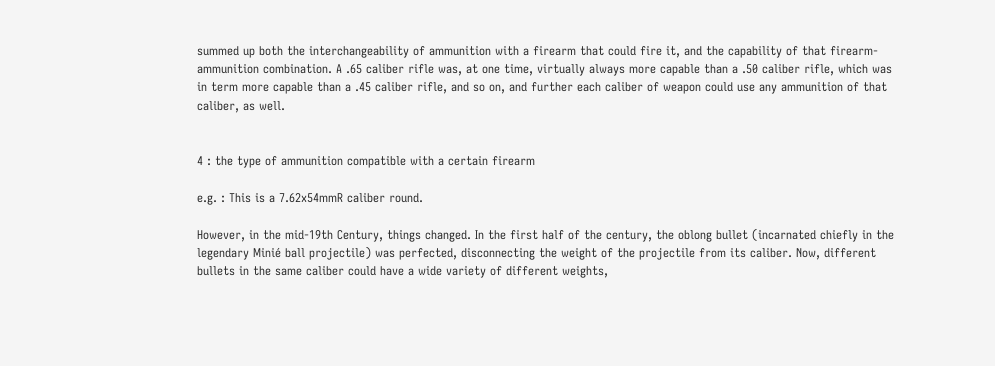summed up both the interchangeability of ammunition with a firearm that could fire it, and the capability of that firearm-ammunition combination. A .65 caliber rifle was, at one time, virtually always more capable than a .50 caliber rifle, which was in term more capable than a .45 caliber rifle, and so on, and further each caliber of weapon could use any ammunition of that caliber, as well.


4 : the type of ammunition compatible with a certain firearm

e.g. : This is a 7.62x54mmR caliber round.

However, in the mid-19th Century, things changed. In the first half of the century, the oblong bullet (incarnated chiefly in the legendary Minié ball projectile) was perfected, disconnecting the weight of the projectile from its caliber. Now, different bullets in the same caliber could have a wide variety of different weights,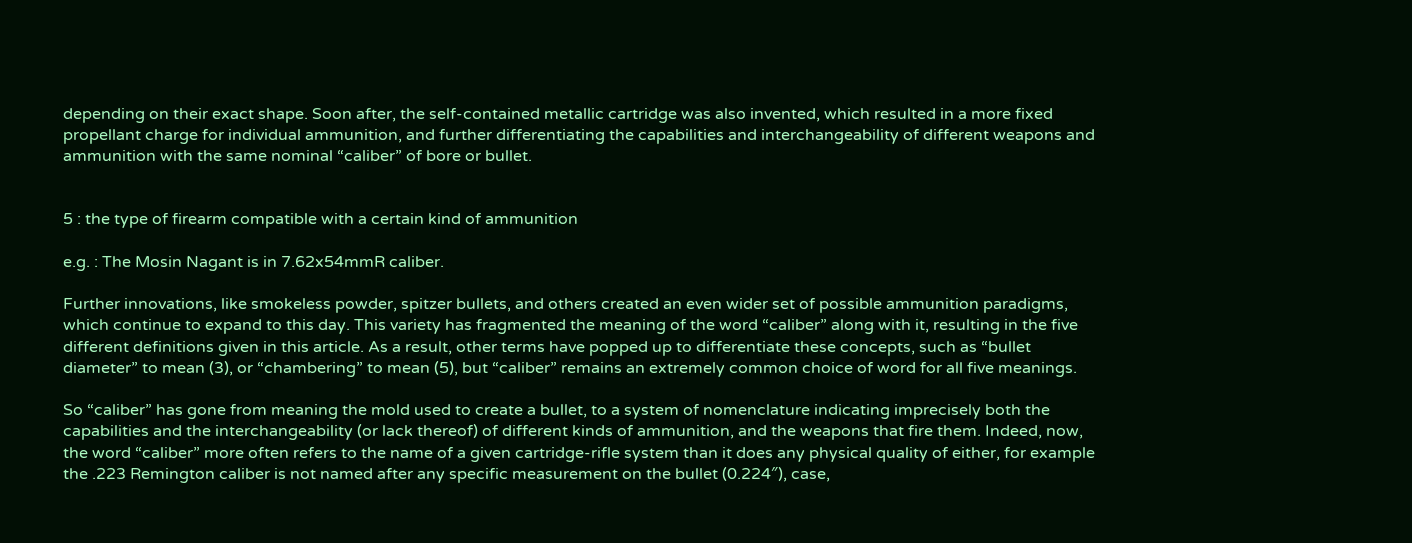depending on their exact shape. Soon after, the self-contained metallic cartridge was also invented, which resulted in a more fixed propellant charge for individual ammunition, and further differentiating the capabilities and interchangeability of different weapons and ammunition with the same nominal “caliber” of bore or bullet.


5 : the type of firearm compatible with a certain kind of ammunition

e.g. : The Mosin Nagant is in 7.62x54mmR caliber.

Further innovations, like smokeless powder, spitzer bullets, and others created an even wider set of possible ammunition paradigms, which continue to expand to this day. This variety has fragmented the meaning of the word “caliber” along with it, resulting in the five different definitions given in this article. As a result, other terms have popped up to differentiate these concepts, such as “bullet diameter” to mean (3), or “chambering” to mean (5), but “caliber” remains an extremely common choice of word for all five meanings.

So “caliber” has gone from meaning the mold used to create a bullet, to a system of nomenclature indicating imprecisely both the capabilities and the interchangeability (or lack thereof) of different kinds of ammunition, and the weapons that fire them. Indeed, now, the word “caliber” more often refers to the name of a given cartridge-rifle system than it does any physical quality of either, for example the .223 Remington caliber is not named after any specific measurement on the bullet (0.224″), case,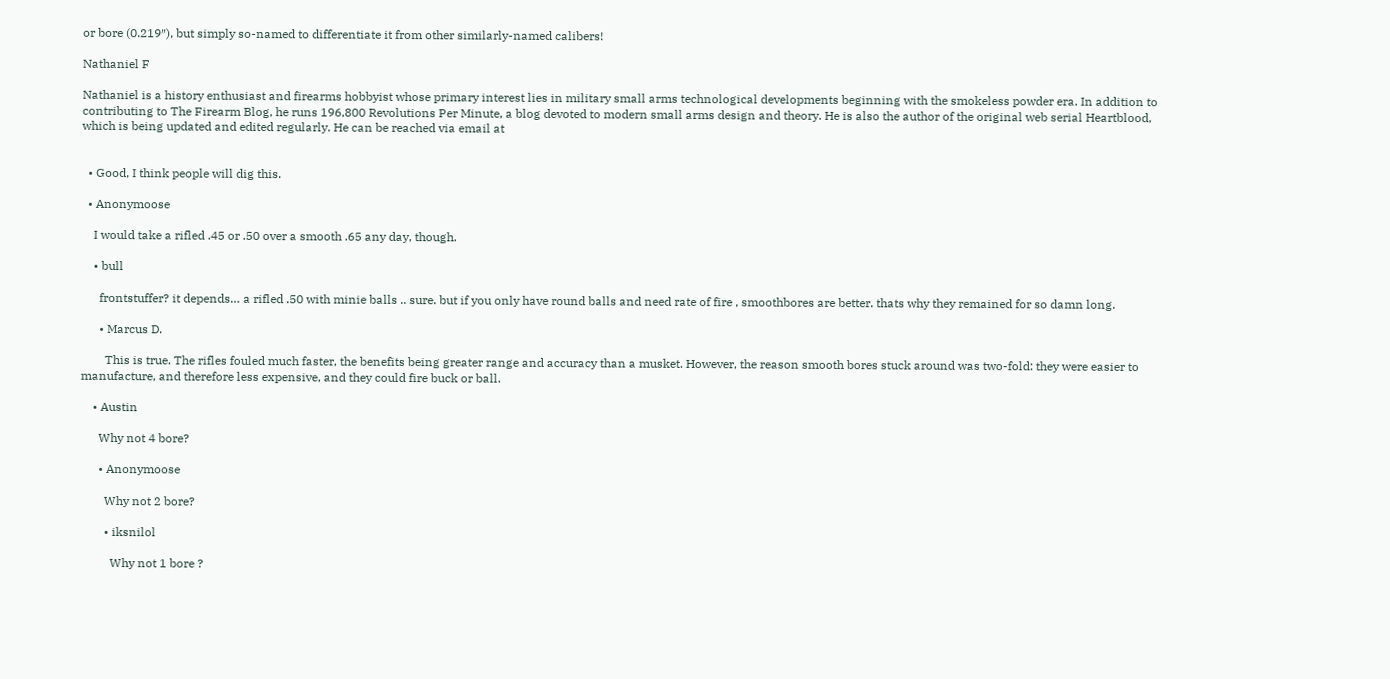or bore (0.219″), but simply so-named to differentiate it from other similarly-named calibers!

Nathaniel F

Nathaniel is a history enthusiast and firearms hobbyist whose primary interest lies in military small arms technological developments beginning with the smokeless powder era. In addition to contributing to The Firearm Blog, he runs 196,800 Revolutions Per Minute, a blog devoted to modern small arms design and theory. He is also the author of the original web serial Heartblood, which is being updated and edited regularly. He can be reached via email at


  • Good, I think people will dig this.

  • Anonymoose

    I would take a rifled .45 or .50 over a smooth .65 any day, though.

    • bull

      frontstuffer? it depends… a rifled .50 with minie balls .. sure. but if you only have round balls and need rate of fire , smoothbores are better. thats why they remained for so damn long.

      • Marcus D.

        This is true. The rifles fouled much faster, the benefits being greater range and accuracy than a musket. However, the reason smooth bores stuck around was two-fold: they were easier to manufacture, and therefore less expensive, and they could fire buck or ball.

    • Austin

      Why not 4 bore?

      • Anonymoose

        Why not 2 bore?

        • iksnilol

          Why not 1 bore ?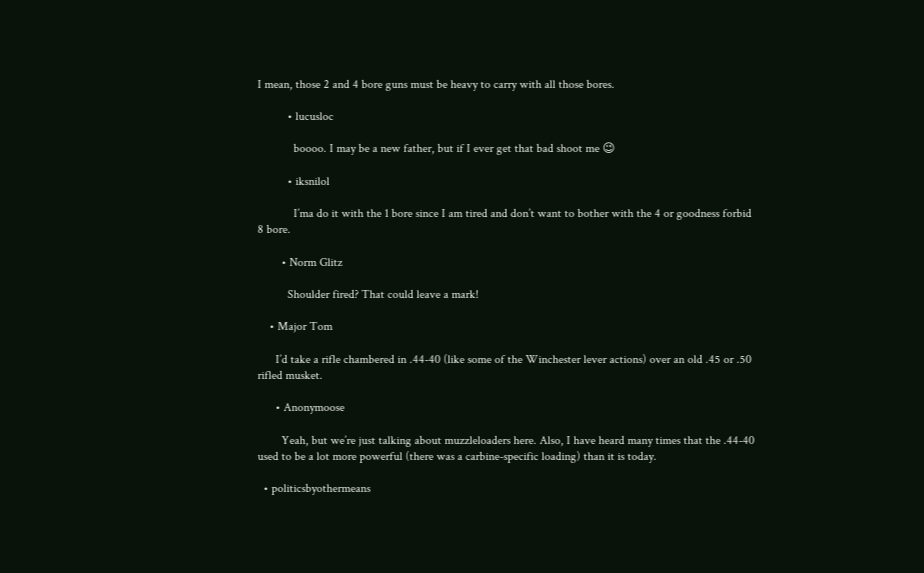I mean, those 2 and 4 bore guns must be heavy to carry with all those bores.

          • lucusloc

            boooo. I may be a new father, but if I ever get that bad shoot me 😉

          • iksnilol

            I’ma do it with the 1 bore since I am tired and don’t want to bother with the 4 or goodness forbid 8 bore.

        • Norm Glitz

          Shoulder fired? That could leave a mark!

    • Major Tom

      I’d take a rifle chambered in .44-40 (like some of the Winchester lever actions) over an old .45 or .50 rifled musket.

      • Anonymoose

        Yeah, but we’re just talking about muzzleloaders here. Also, I have heard many times that the .44-40 used to be a lot more powerful (there was a carbine-specific loading) than it is today.

  • politicsbyothermeans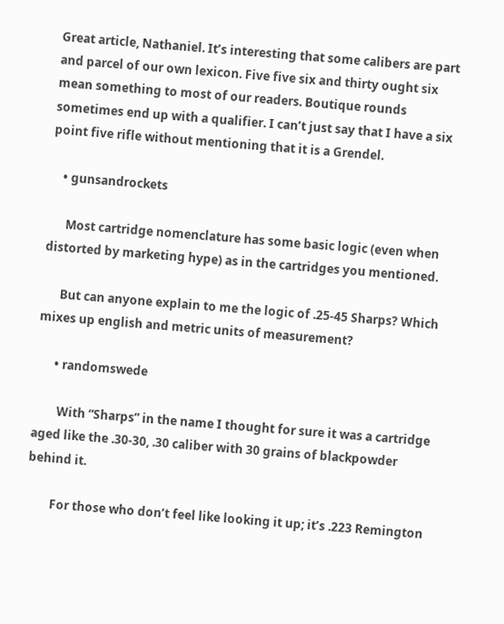Great article, Nathaniel. It’s interesting that some calibers are part and parcel of our own lexicon. Five five six and thirty ought six mean something to most of our readers. Boutique rounds sometimes end up with a qualifier. I can’t just say that I have a six point five rifle without mentioning that it is a Grendel.

    • gunsandrockets

      Most cartridge nomenclature has some basic logic (even when distorted by marketing hype) as in the cartridges you mentioned.

      But can anyone explain to me the logic of .25-45 Sharps? Which mixes up english and metric units of measurement?

      • randomswede

        With “Sharps” in the name I thought for sure it was a cartridge aged like the .30-30, .30 caliber with 30 grains of blackpowder behind it.

        For those who don’t feel like looking it up; it’s .223 Remington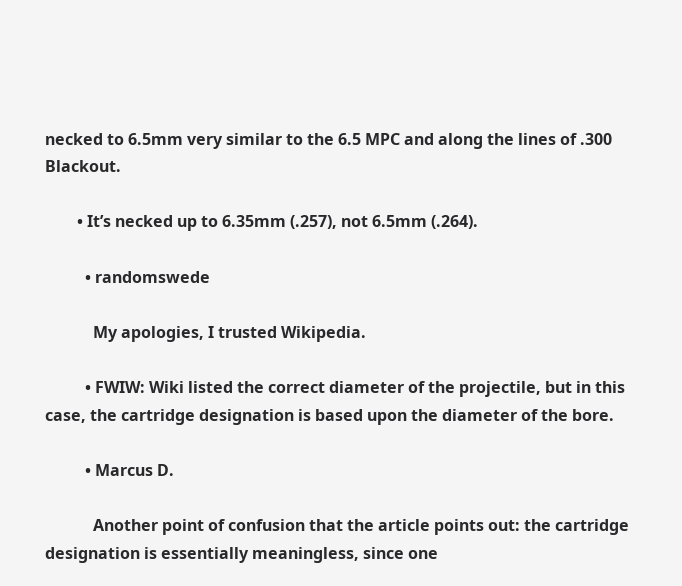necked to 6.5mm very similar to the 6.5 MPC and along the lines of .300 Blackout.

        • It’s necked up to 6.35mm (.257), not 6.5mm (.264).

          • randomswede

            My apologies, I trusted Wikipedia.

          • FWIW: Wiki listed the correct diameter of the projectile, but in this case, the cartridge designation is based upon the diameter of the bore.

          • Marcus D.

            Another point of confusion that the article points out: the cartridge designation is essentially meaningless, since one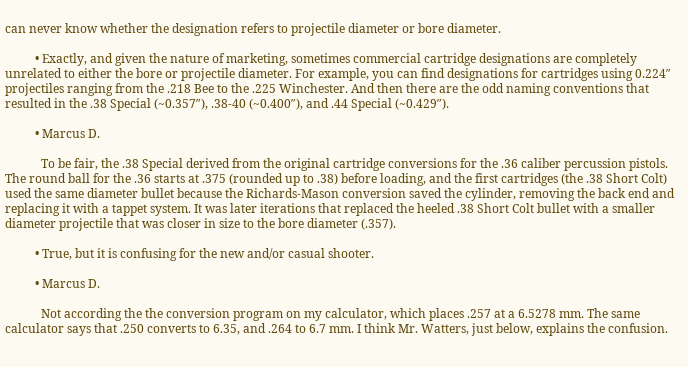can never know whether the designation refers to projectile diameter or bore diameter.

          • Exactly, and given the nature of marketing, sometimes commercial cartridge designations are completely unrelated to either the bore or projectile diameter. For example, you can find designations for cartridges using 0.224″ projectiles ranging from the .218 Bee to the .225 Winchester. And then there are the odd naming conventions that resulted in the .38 Special (~0.357″), .38-40 (~0.400″), and .44 Special (~0.429″).

          • Marcus D.

            To be fair, the .38 Special derived from the original cartridge conversions for the .36 caliber percussion pistols. The round ball for the .36 starts at .375 (rounded up to .38) before loading, and the first cartridges (the .38 Short Colt) used the same diameter bullet because the Richards-Mason conversion saved the cylinder, removing the back end and replacing it with a tappet system. It was later iterations that replaced the heeled .38 Short Colt bullet with a smaller diameter projectile that was closer in size to the bore diameter (.357).

          • True, but it is confusing for the new and/or casual shooter.

          • Marcus D.

            Not according the the conversion program on my calculator, which places .257 at a 6.5278 mm. The same calculator says that .250 converts to 6.35, and .264 to 6.7 mm. I think Mr. Watters, just below, explains the confusion.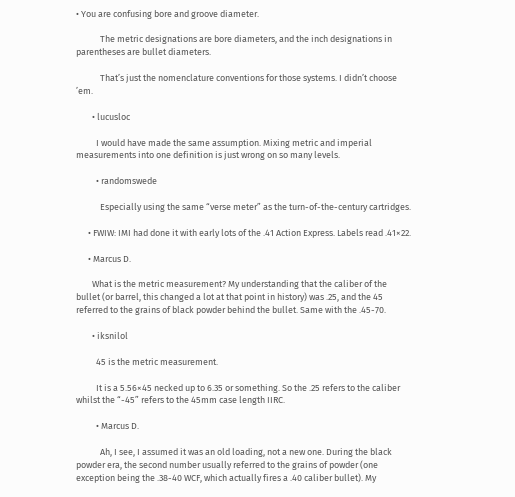• You are confusing bore and groove diameter.

            The metric designations are bore diameters, and the inch designations in parentheses are bullet diameters.

            That’s just the nomenclature conventions for those systems. I didn’t choose ’em.

        • lucusloc

          I would have made the same assumption. Mixing metric and imperial measurements into one definition is just wrong on so many levels.

          • randomswede

            Especially using the same “verse meter” as the turn-of-the-century cartridges.

      • FWIW: IMI had done it with early lots of the .41 Action Express. Labels read .41×22.

      • Marcus D.

        What is the metric measurement? My understanding that the caliber of the bullet (or barrel, this changed a lot at that point in history) was .25, and the 45 referred to the grains of black powder behind the bullet. Same with the .45-70.

        • iksnilol

          45 is the metric measurement.

          It is a 5.56×45 necked up to 6.35 or something. So the .25 refers to the caliber whilst the “-45” refers to the 45mm case length IIRC.

          • Marcus D.

            Ah, I see, I assumed it was an old loading, not a new one. During the black powder era, the second number usually referred to the grains of powder (one exception being the .38-40 WCF, which actually fires a .40 caliber bullet). My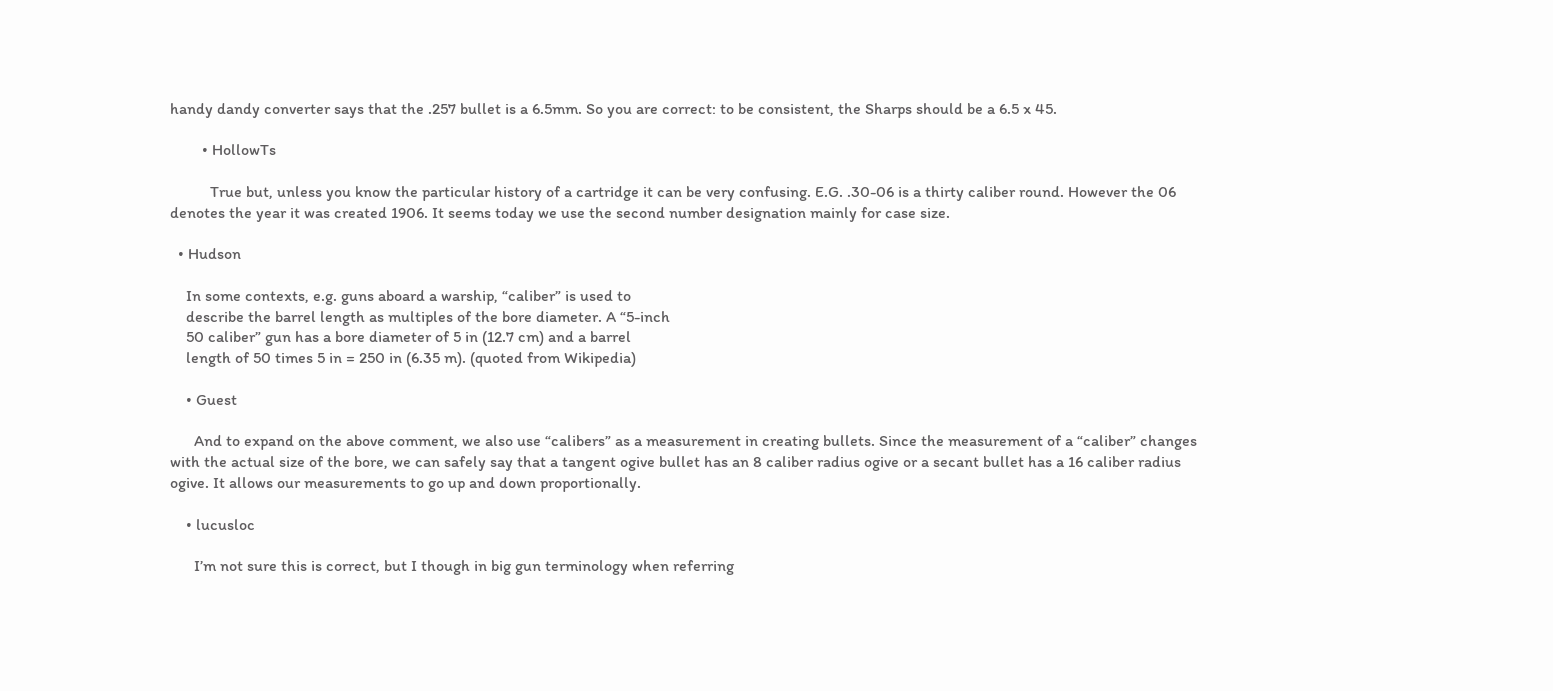handy dandy converter says that the .257 bullet is a 6.5mm. So you are correct: to be consistent, the Sharps should be a 6.5 x 45.

        • HollowTs

          True but, unless you know the particular history of a cartridge it can be very confusing. E.G. .30-06 is a thirty caliber round. However the 06 denotes the year it was created 1906. It seems today we use the second number designation mainly for case size.

  • Hudson

    In some contexts, e.g. guns aboard a warship, “caliber” is used to
    describe the barrel length as multiples of the bore diameter. A “5-inch
    50 caliber” gun has a bore diameter of 5 in (12.7 cm) and a barrel
    length of 50 times 5 in = 250 in (6.35 m). (quoted from Wikipedia)

    • Guest

      And to expand on the above comment, we also use “calibers” as a measurement in creating bullets. Since the measurement of a “caliber” changes with the actual size of the bore, we can safely say that a tangent ogive bullet has an 8 caliber radius ogive or a secant bullet has a 16 caliber radius ogive. It allows our measurements to go up and down proportionally.

    • lucusloc

      I’m not sure this is correct, but I though in big gun terminology when referring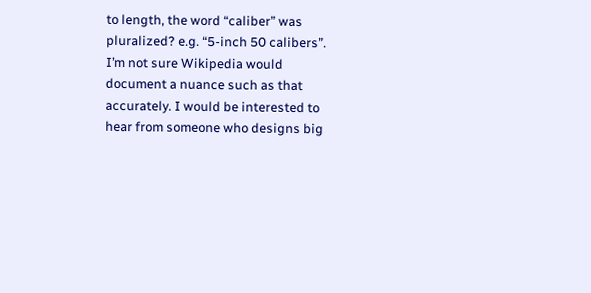to length, the word “caliber” was pluralized? e.g. “5-inch 50 calibers”. I’m not sure Wikipedia would document a nuance such as that accurately. I would be interested to hear from someone who designs big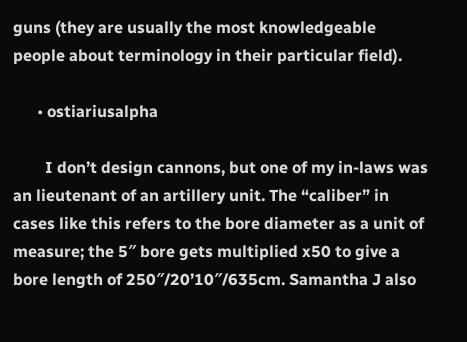guns (they are usually the most knowledgeable people about terminology in their particular field).

      • ostiariusalpha

        I don’t design cannons, but one of my in-laws was an lieutenant of an artillery unit. The “caliber” in cases like this refers to the bore diameter as a unit of measure; the 5″ bore gets multiplied x50 to give a bore length of 250″/20’10″/635cm. Samantha J also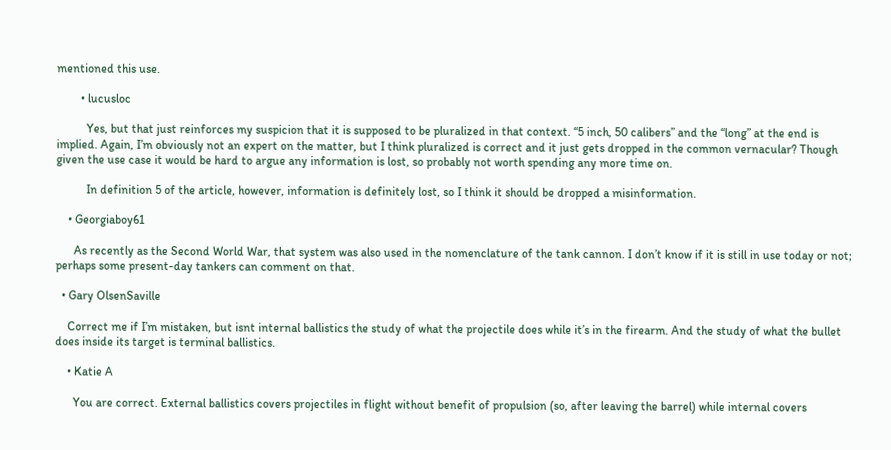mentioned this use.

        • lucusloc

          Yes, but that just reinforces my suspicion that it is supposed to be pluralized in that context. “5 inch, 50 calibers” and the “long” at the end is implied. Again, I’m obviously not an expert on the matter, but I think pluralized is correct and it just gets dropped in the common vernacular? Though given the use case it would be hard to argue any information is lost, so probably not worth spending any more time on.

          In definition 5 of the article, however, information is definitely lost, so I think it should be dropped a misinformation.

    • Georgiaboy61

      As recently as the Second World War, that system was also used in the nomenclature of the tank cannon. I don’t know if it is still in use today or not; perhaps some present-day tankers can comment on that.

  • Gary OlsenSaville

    Correct me if I’m mistaken, but isnt internal ballistics the study of what the projectile does while it’s in the firearm. And the study of what the bullet does inside its target is terminal ballistics.

    • Katie A

      You are correct. External ballistics covers projectiles in flight without benefit of propulsion (so, after leaving the barrel) while internal covers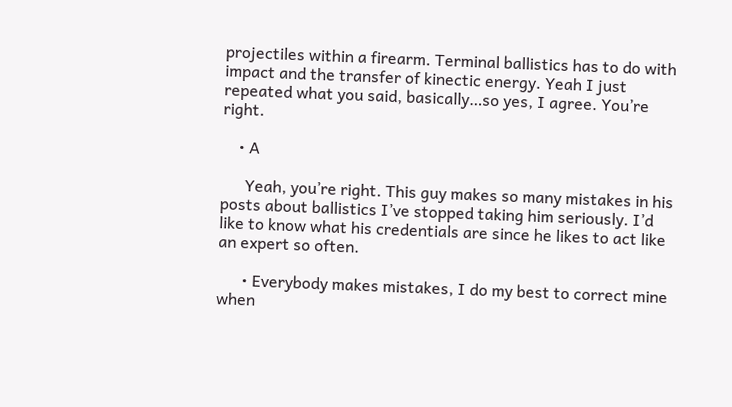projectiles within a firearm. Terminal ballistics has to do with impact and the transfer of kinectic energy. Yeah I just repeated what you said, basically…so yes, I agree. You’re right.

    • A

      Yeah, you’re right. This guy makes so many mistakes in his posts about ballistics I’ve stopped taking him seriously. I’d like to know what his credentials are since he likes to act like an expert so often.

      • Everybody makes mistakes, I do my best to correct mine when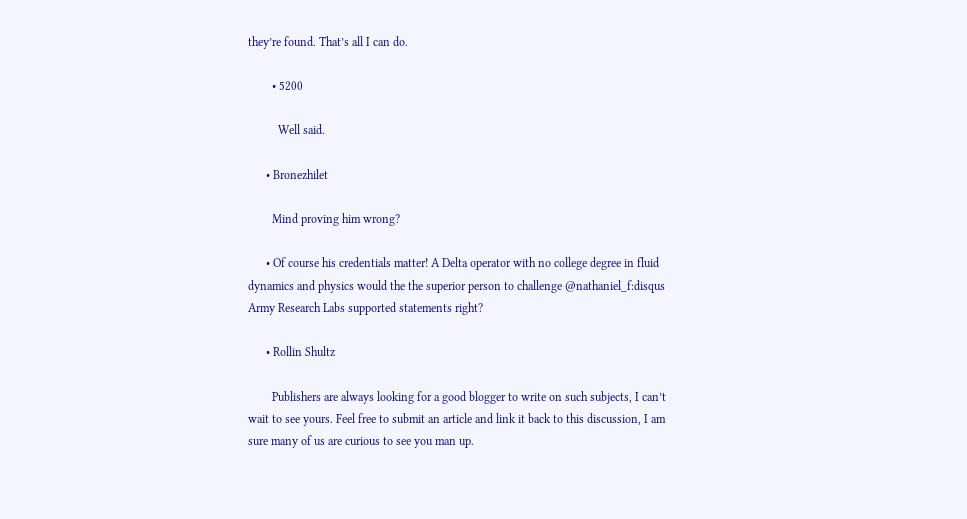they’re found. That’s all I can do.

        • 5200

          Well said.

      • Bronezhilet

        Mind proving him wrong?

      • Of course his credentials matter! A Delta operator with no college degree in fluid dynamics and physics would the the superior person to challenge @nathaniel_f:disqus Army Research Labs supported statements right?

      • Rollin Shultz

        Publishers are always looking for a good blogger to write on such subjects, I can’t wait to see yours. Feel free to submit an article and link it back to this discussion, I am sure many of us are curious to see you man up.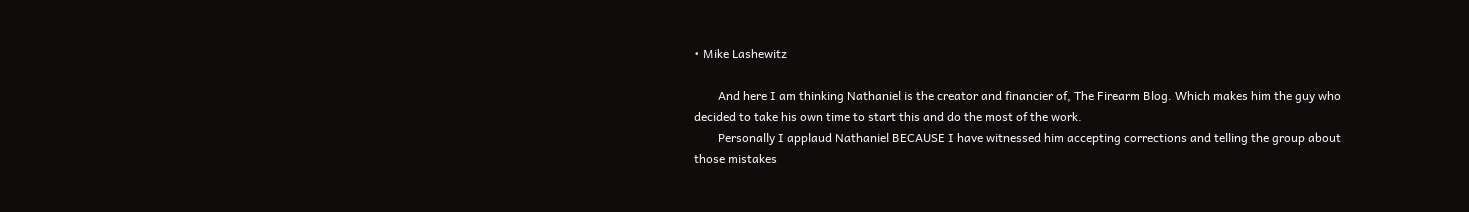• Mike Lashewitz

        And here I am thinking Nathaniel is the creator and financier of, The Firearm Blog. Which makes him the guy who decided to take his own time to start this and do the most of the work.
        Personally I applaud Nathaniel BECAUSE I have witnessed him accepting corrections and telling the group about those mistakes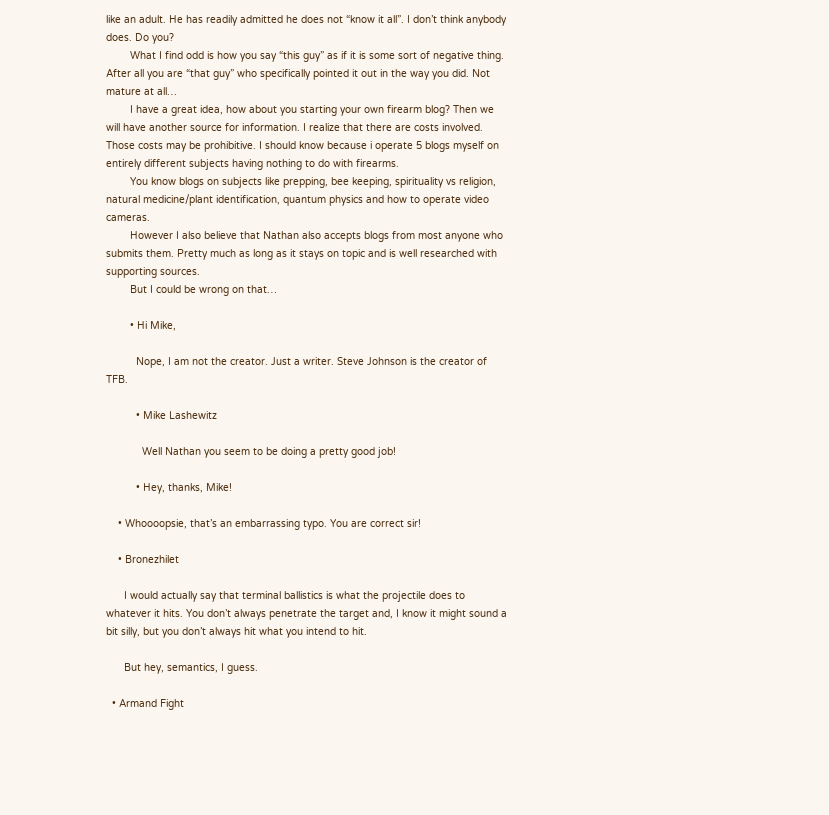like an adult. He has readily admitted he does not “know it all”. I don’t think anybody does. Do you?
        What I find odd is how you say “this guy” as if it is some sort of negative thing. After all you are “that guy” who specifically pointed it out in the way you did. Not mature at all…
        I have a great idea, how about you starting your own firearm blog? Then we will have another source for information. I realize that there are costs involved. Those costs may be prohibitive. I should know because i operate 5 blogs myself on entirely different subjects having nothing to do with firearms.
        You know blogs on subjects like prepping, bee keeping, spirituality vs religion, natural medicine/plant identification, quantum physics and how to operate video cameras.
        However I also believe that Nathan also accepts blogs from most anyone who submits them. Pretty much as long as it stays on topic and is well researched with supporting sources.
        But I could be wrong on that…

        • Hi Mike,

          Nope, I am not the creator. Just a writer. Steve Johnson is the creator of TFB.

          • Mike Lashewitz

            Well Nathan you seem to be doing a pretty good job!

          • Hey, thanks, Mike!

    • Whoooopsie, that’s an embarrassing typo. You are correct sir!

    • Bronezhilet

      I would actually say that terminal ballistics is what the projectile does to whatever it hits. You don’t always penetrate the target and, I know it might sound a bit silly, but you don’t always hit what you intend to hit.

      But hey, semantics, I guess.

  • Armand Fight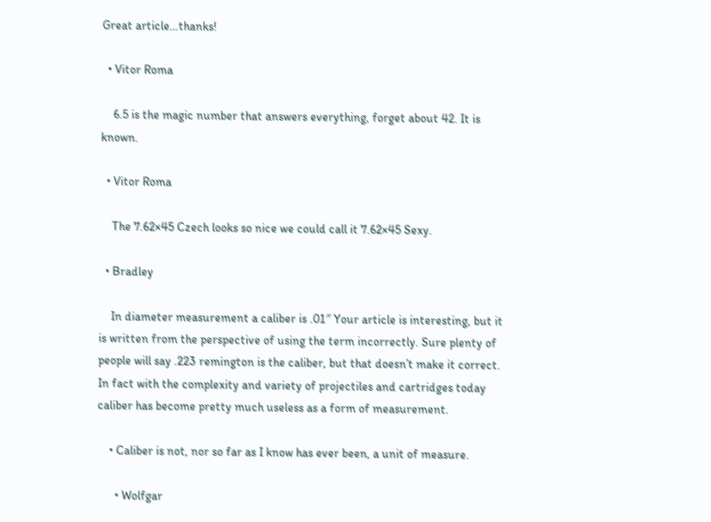Great article…thanks!

  • Vitor Roma

    6.5 is the magic number that answers everything, forget about 42. It is known.

  • Vitor Roma

    The 7.62×45 Czech looks so nice we could call it 7.62×45 Sexy.

  • Bradley

    In diameter measurement a caliber is .01″ Your article is interesting, but it is written from the perspective of using the term incorrectly. Sure plenty of people will say .223 remington is the caliber, but that doesn’t make it correct. In fact with the complexity and variety of projectiles and cartridges today caliber has become pretty much useless as a form of measurement.

    • Caliber is not, nor so far as I know has ever been, a unit of measure.

      • Wolfgar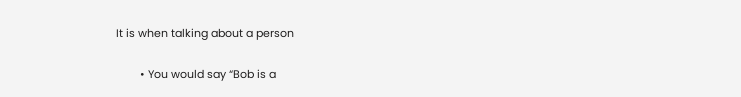It is when talking about a person

        • You would say “Bob is a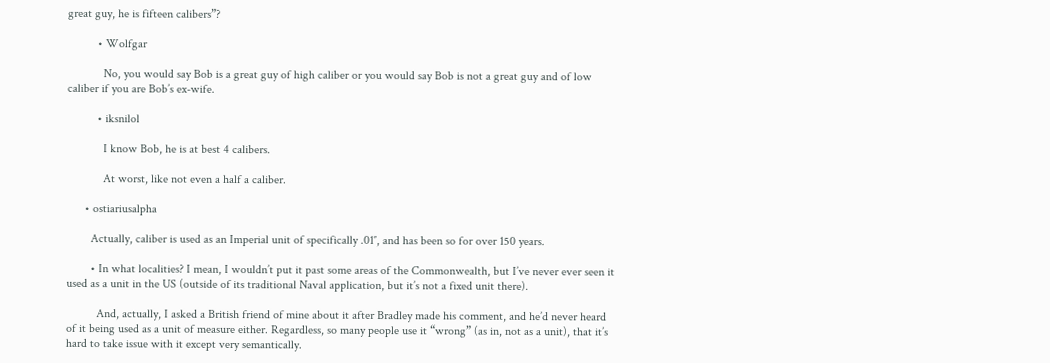great guy, he is fifteen calibers”?

          • Wolfgar

            No, you would say Bob is a great guy of high caliber or you would say Bob is not a great guy and of low caliber if you are Bob’s ex-wife.

          • iksnilol

            I know Bob, he is at best 4 calibers.

            At worst, like not even a half a caliber.

      • ostiariusalpha

        Actually, caliber is used as an Imperial unit of specifically .01″, and has been so for over 150 years.

        • In what localities? I mean, I wouldn’t put it past some areas of the Commonwealth, but I’ve never ever seen it used as a unit in the US (outside of its traditional Naval application, but it’s not a fixed unit there).

          And, actually, I asked a British friend of mine about it after Bradley made his comment, and he’d never heard of it being used as a unit of measure either. Regardless, so many people use it “wrong” (as in, not as a unit), that it’s hard to take issue with it except very semantically.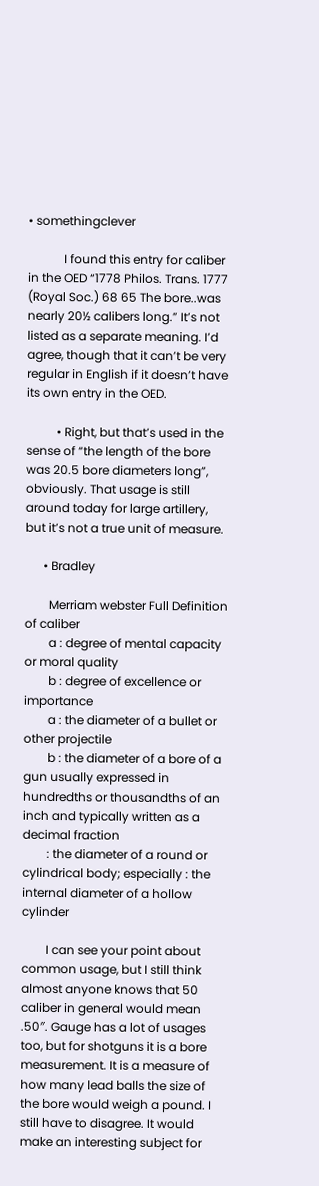• somethingclever

            I found this entry for caliber in the OED “1778 Philos. Trans. 1777 (Royal Soc.) 68 65 The bore..was nearly 20½ calibers long.” It’s not listed as a separate meaning. I’d agree, though that it can’t be very regular in English if it doesn’t have its own entry in the OED.

          • Right, but that’s used in the sense of “the length of the bore was 20.5 bore diameters long”, obviously. That usage is still around today for large artillery, but it’s not a true unit of measure.

      • Bradley

        Merriam webster Full Definition of caliber
        a : degree of mental capacity or moral quality
        b : degree of excellence or importance
        a : the diameter of a bullet or other projectile
        b : the diameter of a bore of a gun usually expressed in hundredths or thousandths of an inch and typically written as a decimal fraction
        : the diameter of a round or cylindrical body; especially : the internal diameter of a hollow cylinder

        I can see your point about common usage, but I still think almost anyone knows that 50 caliber in general would mean .50″. Gauge has a lot of usages too, but for shotguns it is a bore measurement. It is a measure of how many lead balls the size of the bore would weigh a pound. I still have to disagree. It would make an interesting subject for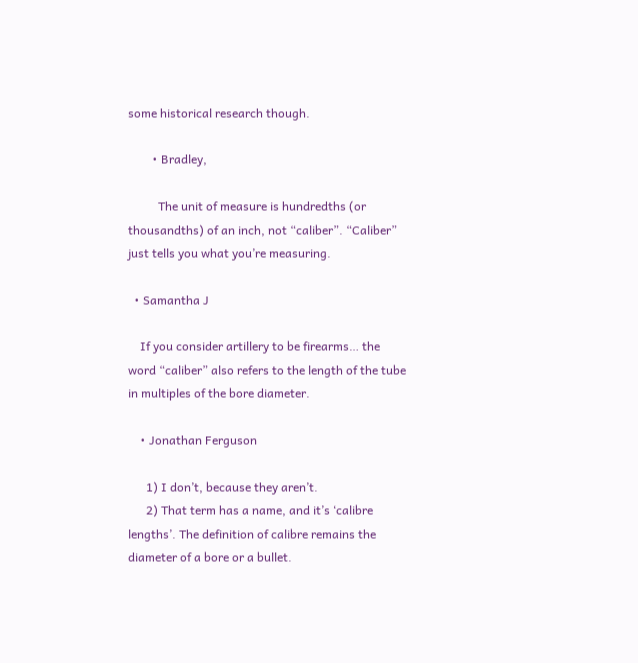some historical research though.

        • Bradley,

          The unit of measure is hundredths (or thousandths) of an inch, not “caliber”. “Caliber” just tells you what you’re measuring.

  • Samantha J

    If you consider artillery to be firearms… the word “caliber” also refers to the length of the tube in multiples of the bore diameter.

    • Jonathan Ferguson

      1) I don’t, because they aren’t.
      2) That term has a name, and it’s ‘calibre lengths’. The definition of calibre remains the diameter of a bore or a bullet.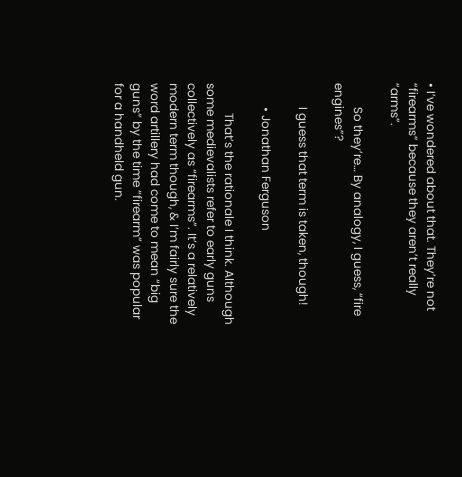• I’ve wondered about that. They’re not “firearms” because they aren’t really “arms”.

        So they’re… By analogy, I guess, “fire engines”?

        I guess that term is taken, though!

        • Jonathan Ferguson

          That’s the rationale I think. Although some medievalists refer to early guns collectively as “firearms”. It’s a relatively modern term though, & I’m fairly sure the word artillery had come to mean “big guns” by the time “firearm” was popular for a handheld gun.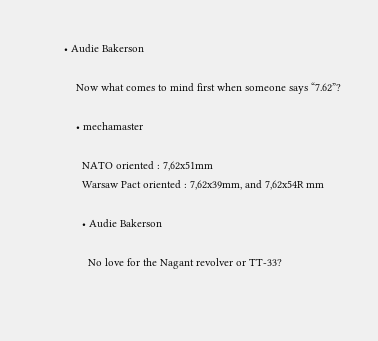• Audie Bakerson

    Now what comes to mind first when someone says “7.62”?

    • mechamaster

      NATO oriented : 7,62x51mm
      Warsaw Pact oriented : 7,62x39mm, and 7,62x54R mm

      • Audie Bakerson

        No love for the Nagant revolver or TT-33?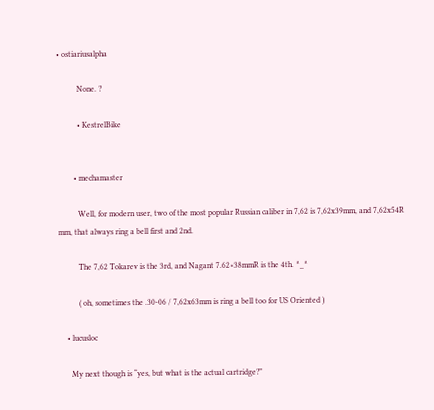• ostiariusalpha

          None. ?

          • KestrelBike


        • mechamaster

          Well, for modern user, two of the most popular Russian caliber in 7,62 is 7,62x39mm, and 7,62x54R mm, that always ring a bell first and 2nd.

          The 7,62 Tokarev is the 3rd, and Nagant 7.62×38mmR is the 4th. ^_^

          ( oh, sometimes the .30-06 / 7,62x63mm is ring a bell too for US Oriented )

    • lucusloc

      My next though is “yes, but what is the actual cartridge?”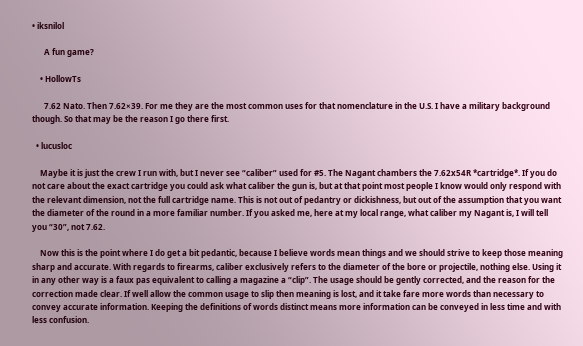• iksnilol

      A fun game?

    • HollowTs

      7.62 Nato. Then 7.62×39. For me they are the most common uses for that nomenclature in the U.S. I have a military background though. So that may be the reason I go there first.

  • lucusloc

    Maybe it is just the crew I run with, but I never see “caliber” used for #5. The Nagant chambers the 7.62x54R *cartridge*. If you do not care about the exact cartridge you could ask what caliber the gun is, but at that point most people I know would only respond with the relevant dimension, not the full cartridge name. This is not out of pedantry or dickishness, but out of the assumption that you want the diameter of the round in a more familiar number. If you asked me, here at my local range, what caliber my Nagant is, I will tell you “30”, not 7.62.

    Now this is the point where I do get a bit pedantic, because I believe words mean things and we should strive to keep those meaning sharp and accurate. With regards to firearms, caliber exclusively refers to the diameter of the bore or projectile, nothing else. Using it in any other way is a faux pas equivalent to calling a magazine a “clip”. The usage should be gently corrected, and the reason for the correction made clear. If well allow the common usage to slip then meaning is lost, and it take fare more words than necessary to convey accurate information. Keeping the definitions of words distinct means more information can be conveyed in less time and with less confusion.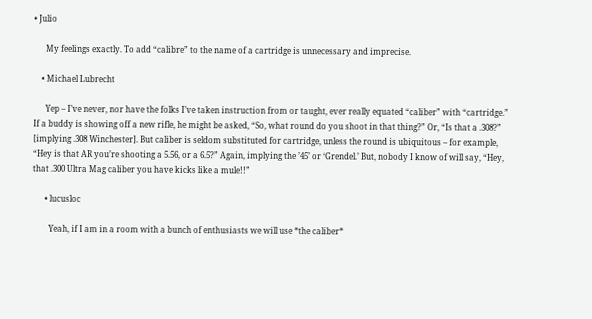• Julio

      My feelings exactly. To add “calibre” to the name of a cartridge is unnecessary and imprecise.

    • Michael Lubrecht

      Yep – I’ve never, nor have the folks I’ve taken instruction from or taught, ever really equated “caliber” with “cartridge.” If a buddy is showing off a new rifle, he might be asked, “So, what round do you shoot in that thing?” Or, “Is that a .308?” [implying .308 Winchester]. But caliber is seldom substituted for cartridge, unless the round is ubiquitous – for example, “Hey is that AR you’re shooting a 5.56, or a 6.5?” Again, implying the ’45’ or ‘Grendel.’ But, nobody I know of will say, “Hey, that .300 Ultra Mag caliber you have kicks like a mule!!”

      • lucusloc

        Yeah, if I am in a room with a bunch of enthusiasts we will use *the caliber*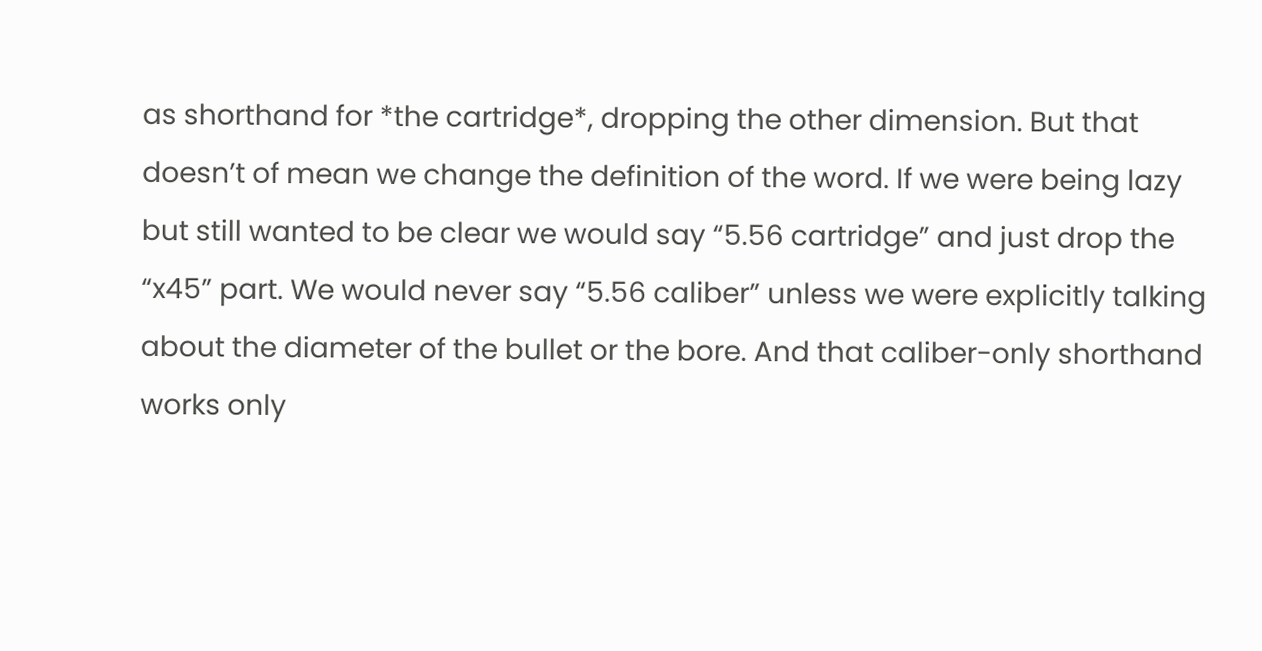as shorthand for *the cartridge*, dropping the other dimension. But that doesn’t of mean we change the definition of the word. If we were being lazy but still wanted to be clear we would say “5.56 cartridge” and just drop the “x45” part. We would never say “5.56 caliber” unless we were explicitly talking about the diameter of the bullet or the bore. And that caliber-only shorthand works only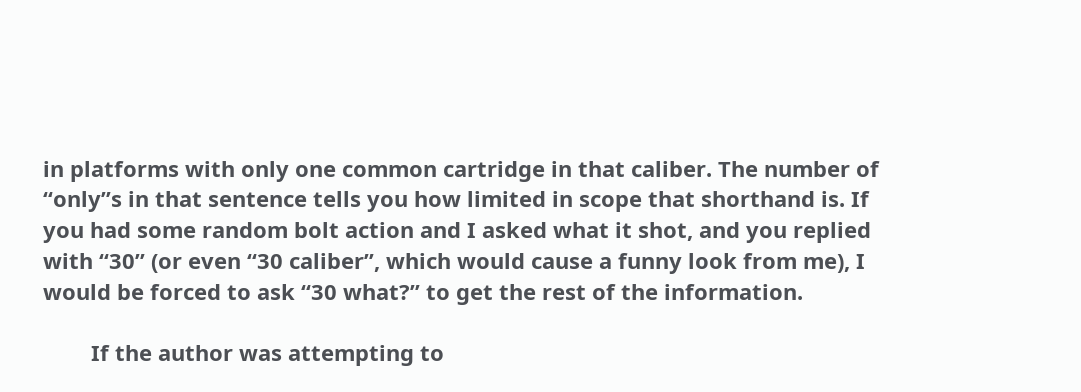in platforms with only one common cartridge in that caliber. The number of “only”s in that sentence tells you how limited in scope that shorthand is. If you had some random bolt action and I asked what it shot, and you replied with “30” (or even “30 caliber”, which would cause a funny look from me), I would be forced to ask “30 what?” to get the rest of the information.

        If the author was attempting to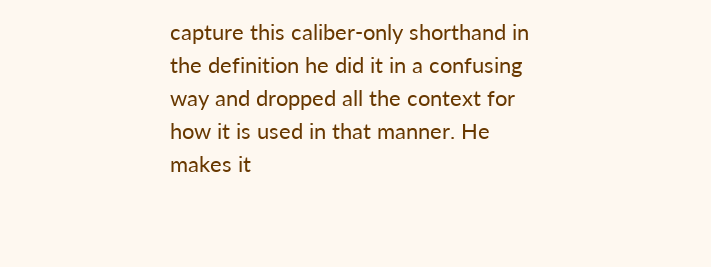capture this caliber-only shorthand in the definition he did it in a confusing way and dropped all the context for how it is used in that manner. He makes it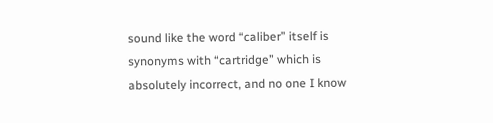sound like the word “caliber” itself is synonyms with “cartridge” which is absolutely incorrect, and no one I know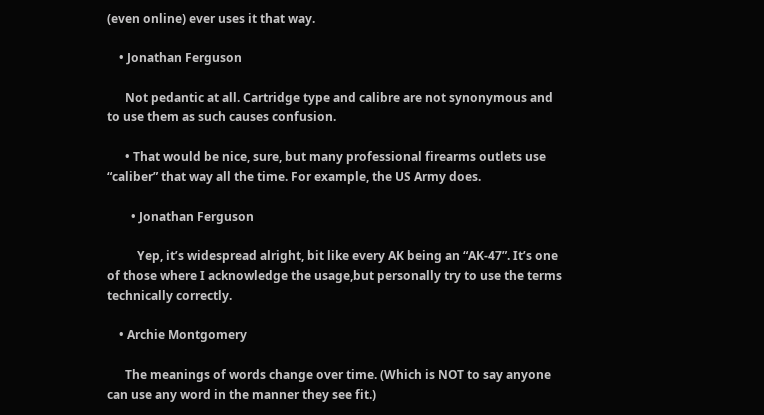(even online) ever uses it that way.

    • Jonathan Ferguson

      Not pedantic at all. Cartridge type and calibre are not synonymous and to use them as such causes confusion.

      • That would be nice, sure, but many professional firearms outlets use “caliber” that way all the time. For example, the US Army does.

        • Jonathan Ferguson

          Yep, it’s widespread alright, bit like every AK being an “AK-47”. It’s one of those where I acknowledge the usage,but personally try to use the terms technically correctly.

    • Archie Montgomery

      The meanings of words change over time. (Which is NOT to say anyone can use any word in the manner they see fit.)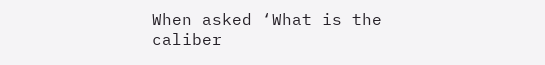When asked ‘What is the caliber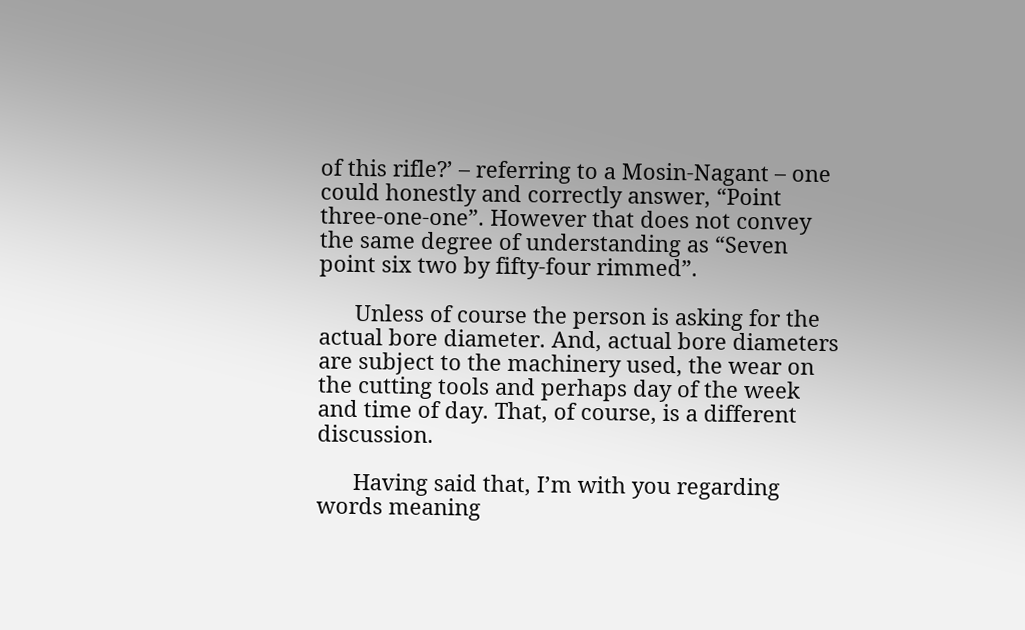of this rifle?’ – referring to a Mosin-Nagant – one could honestly and correctly answer, “Point three-one-one”. However that does not convey the same degree of understanding as “Seven point six two by fifty-four rimmed”.

      Unless of course the person is asking for the actual bore diameter. And, actual bore diameters are subject to the machinery used, the wear on the cutting tools and perhaps day of the week and time of day. That, of course, is a different discussion.

      Having said that, I’m with you regarding words meaning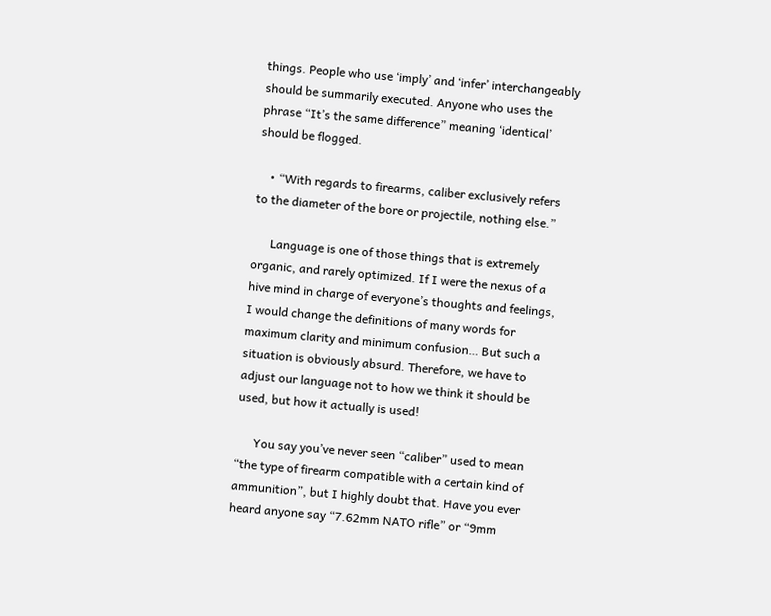things. People who use ‘imply’ and ‘infer’ interchangeably should be summarily executed. Anyone who uses the phrase “It’s the same difference” meaning ‘identical’ should be flogged.

    • “With regards to firearms, caliber exclusively refers to the diameter of the bore or projectile, nothing else.”

      Language is one of those things that is extremely organic, and rarely optimized. If I were the nexus of a hive mind in charge of everyone’s thoughts and feelings, I would change the definitions of many words for maximum clarity and minimum confusion… But such a situation is obviously absurd. Therefore, we have to adjust our language not to how we think it should be used, but how it actually is used!

      You say you’ve never seen “caliber” used to mean “the type of firearm compatible with a certain kind of ammunition”, but I highly doubt that. Have you ever heard anyone say “7.62mm NATO rifle” or “9mm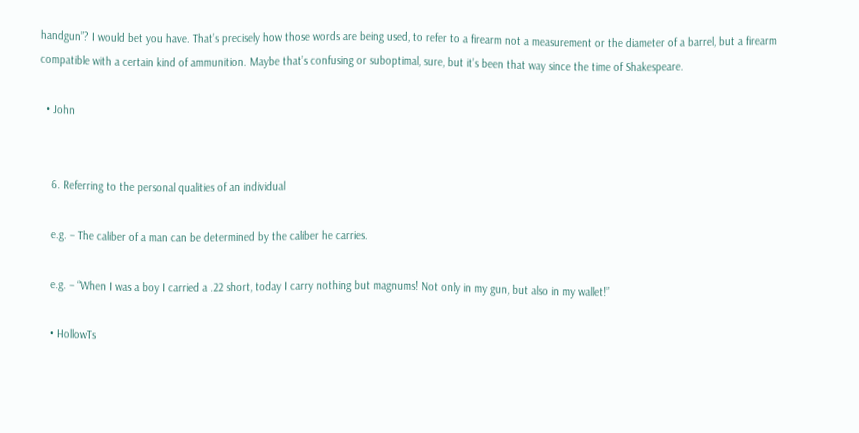handgun”? I would bet you have. That’s precisely how those words are being used, to refer to a firearm not a measurement or the diameter of a barrel, but a firearm compatible with a certain kind of ammunition. Maybe that’s confusing or suboptimal, sure, but it’s been that way since the time of Shakespeare.

  • John


    6. Referring to the personal qualities of an individual

    e.g. – The caliber of a man can be determined by the caliber he carries.

    e.g. – “When I was a boy I carried a .22 short, today I carry nothing but magnums! Not only in my gun, but also in my wallet!”

    • HollowTs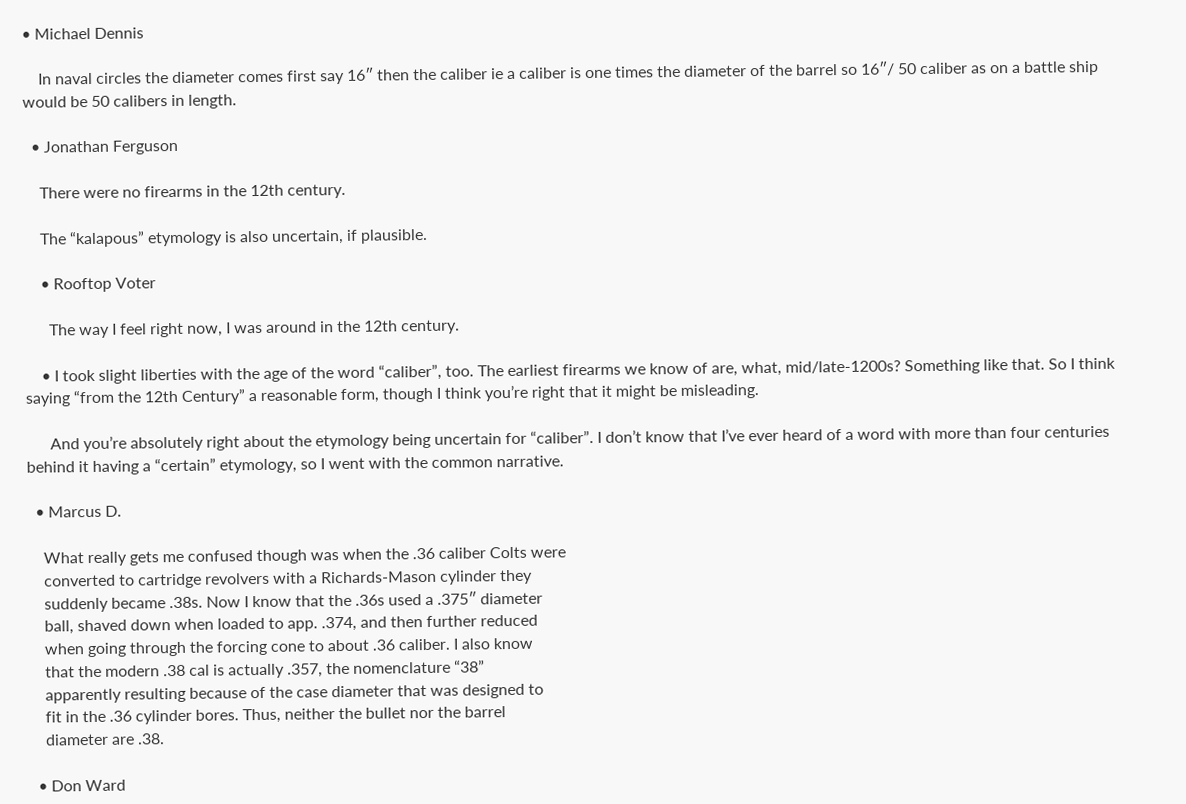• Michael Dennis

    In naval circles the diameter comes first say 16″ then the caliber ie a caliber is one times the diameter of the barrel so 16″/ 50 caliber as on a battle ship would be 50 calibers in length.

  • Jonathan Ferguson

    There were no firearms in the 12th century.

    The “kalapous” etymology is also uncertain, if plausible.

    • Rooftop Voter

      The way I feel right now, I was around in the 12th century.

    • I took slight liberties with the age of the word “caliber”, too. The earliest firearms we know of are, what, mid/late-1200s? Something like that. So I think saying “from the 12th Century” a reasonable form, though I think you’re right that it might be misleading.

      And you’re absolutely right about the etymology being uncertain for “caliber”. I don’t know that I’ve ever heard of a word with more than four centuries behind it having a “certain” etymology, so I went with the common narrative.

  • Marcus D.

    What really gets me confused though was when the .36 caliber Colts were
    converted to cartridge revolvers with a Richards-Mason cylinder they
    suddenly became .38s. Now I know that the .36s used a .375″ diameter
    ball, shaved down when loaded to app. .374, and then further reduced
    when going through the forcing cone to about .36 caliber. I also know
    that the modern .38 cal is actually .357, the nomenclature “38”
    apparently resulting because of the case diameter that was designed to
    fit in the .36 cylinder bores. Thus, neither the bullet nor the barrel
    diameter are .38.

  • Don Ward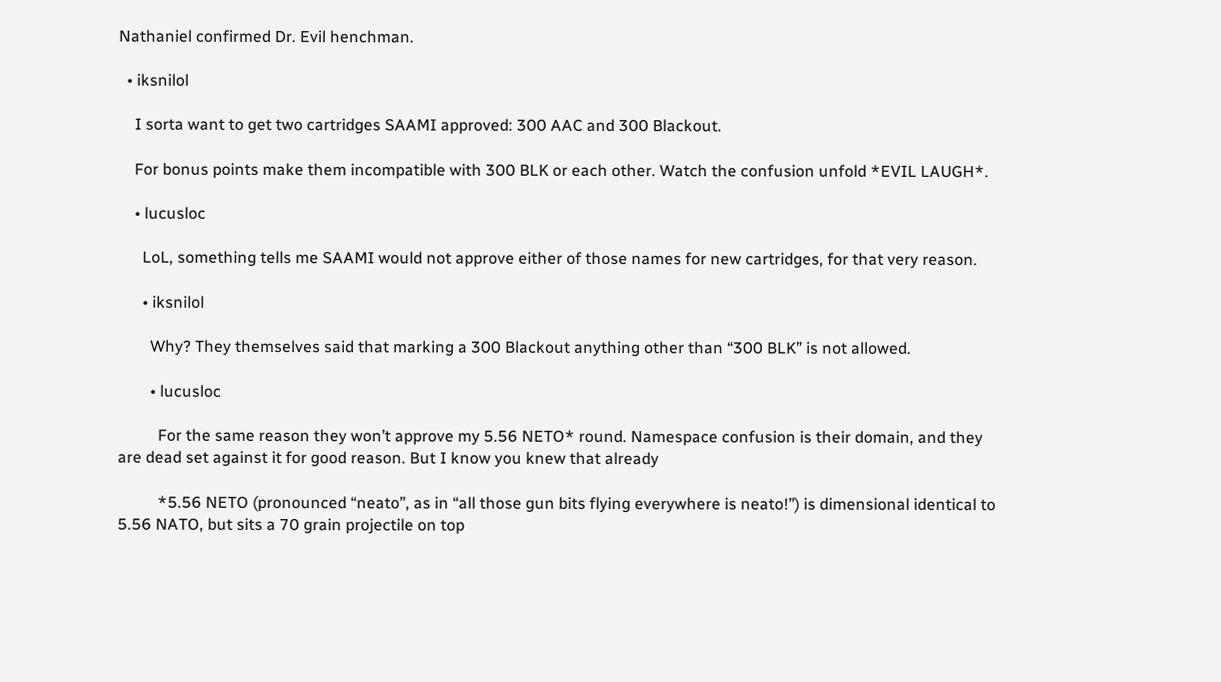Nathaniel confirmed Dr. Evil henchman.

  • iksnilol

    I sorta want to get two cartridges SAAMI approved: 300 AAC and 300 Blackout.

    For bonus points make them incompatible with 300 BLK or each other. Watch the confusion unfold *EVIL LAUGH*.

    • lucusloc

      LoL, something tells me SAAMI would not approve either of those names for new cartridges, for that very reason.

      • iksnilol

        Why? They themselves said that marking a 300 Blackout anything other than “300 BLK” is not allowed.

        • lucusloc

          For the same reason they won’t approve my 5.56 NETO* round. Namespace confusion is their domain, and they are dead set against it for good reason. But I know you knew that already

          *5.56 NETO (pronounced “neato”, as in “all those gun bits flying everywhere is neato!”) is dimensional identical to 5.56 NATO, but sits a 70 grain projectile on top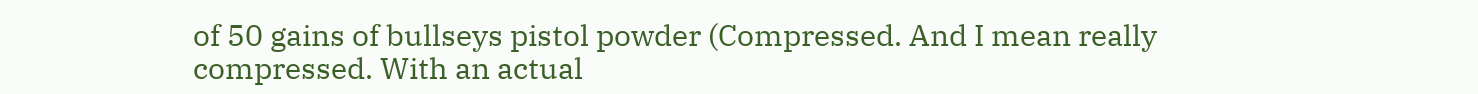of 50 gains of bullseys pistol powder (Compressed. And I mean really compressed. With an actual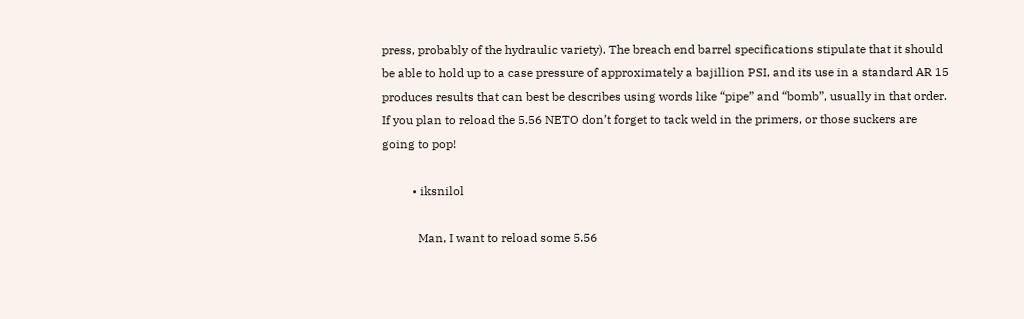press, probably of the hydraulic variety). The breach end barrel specifications stipulate that it should be able to hold up to a case pressure of approximately a bajillion PSI, and its use in a standard AR 15 produces results that can best be describes using words like “pipe” and “bomb”, usually in that order. If you plan to reload the 5.56 NETO don’t forget to tack weld in the primers, or those suckers are going to pop!

          • iksnilol

            Man, I want to reload some 5.56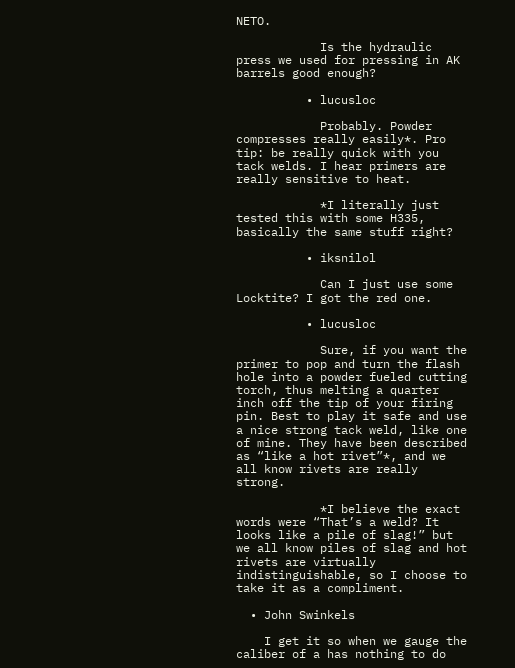NETO.

            Is the hydraulic press we used for pressing in AK barrels good enough?

          • lucusloc

            Probably. Powder compresses really easily*. Pro tip: be really quick with you tack welds. I hear primers are really sensitive to heat.

            *I literally just tested this with some H335, basically the same stuff right?

          • iksnilol

            Can I just use some Locktite? I got the red one.

          • lucusloc

            Sure, if you want the primer to pop and turn the flash hole into a powder fueled cutting torch, thus melting a quarter inch off the tip of your firing pin. Best to play it safe and use a nice strong tack weld, like one of mine. They have been described as “like a hot rivet”*, and we all know rivets are really strong.

            *I believe the exact words were “That’s a weld? It looks like a pile of slag!” but we all know piles of slag and hot rivets are virtually indistinguishable, so I choose to take it as a compliment.

  • John Swinkels

    I get it so when we gauge the caliber of a has nothing to do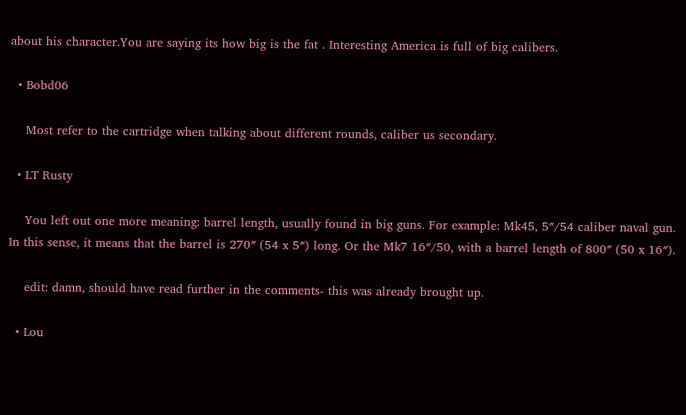about his character.You are saying its how big is the fat . Interesting America is full of big calibers.

  • Bobd06

    Most refer to the cartridge when talking about different rounds, caliber us secondary.

  • LT Rusty

    You left out one more meaning: barrel length, usually found in big guns. For example: Mk45, 5″/54 caliber naval gun. In this sense, it means that the barrel is 270″ (54 x 5″) long. Or the Mk7 16″/50, with a barrel length of 800″ (50 x 16″).

    edit: damn, should have read further in the comments- this was already brought up.

  • Lou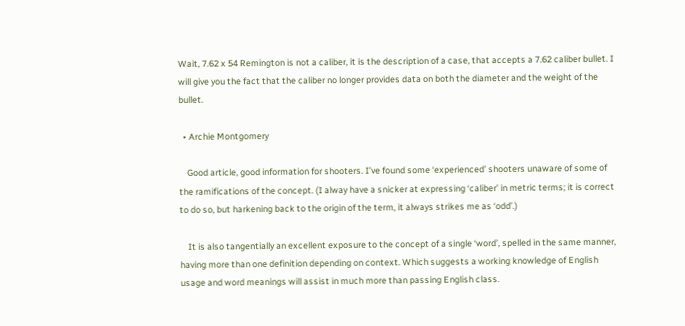Wait, 7.62 x 54 Remington is not a caliber, it is the description of a case, that accepts a 7.62 caliber bullet. I will give you the fact that the caliber no longer provides data on both the diameter and the weight of the bullet.

  • Archie Montgomery

    Good article, good information for shooters. I’ve found some ‘experienced’ shooters unaware of some of the ramifications of the concept. (I alway have a snicker at expressing ‘caliber’ in metric terms; it is correct to do so, but harkening back to the origin of the term, it always strikes me as ‘odd’.)

    It is also tangentially an excellent exposure to the concept of a single ‘word’, spelled in the same manner, having more than one definition depending on context. Which suggests a working knowledge of English usage and word meanings will assist in much more than passing English class.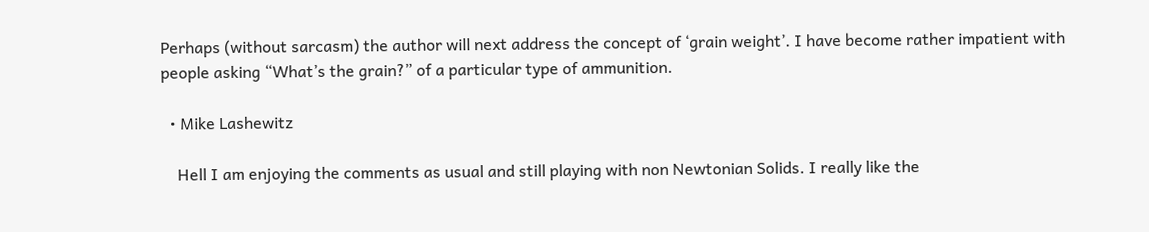Perhaps (without sarcasm) the author will next address the concept of ‘grain weight’. I have become rather impatient with people asking “What’s the grain?” of a particular type of ammunition.

  • Mike Lashewitz

    Hell I am enjoying the comments as usual and still playing with non Newtonian Solids. I really like the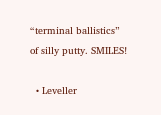“terminal ballistics” of silly putty. SMILES!

  • Leveller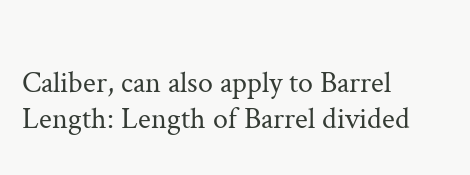Caliber, can also apply to Barrel Length: Length of Barrel divided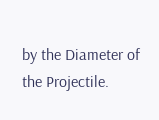by the Diameter of the Projectile.